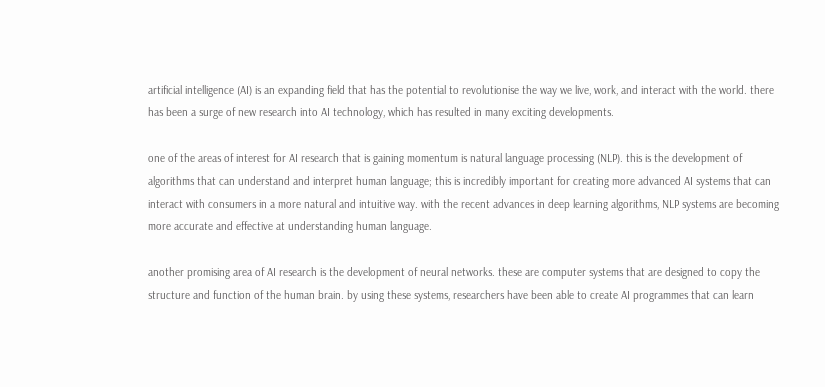artificial intelligence (AI) is an expanding field that has the potential to revolutionise the way we live, work, and interact with the world. there has been a surge of new research into AI technology, which has resulted in many exciting developments.

one of the areas of interest for AI research that is gaining momentum is natural language processing (NLP). this is the development of algorithms that can understand and interpret human language; this is incredibly important for creating more advanced AI systems that can interact with consumers in a more natural and intuitive way. with the recent advances in deep learning algorithms, NLP systems are becoming more accurate and effective at understanding human language.

another promising area of AI research is the development of neural networks. these are computer systems that are designed to copy the structure and function of the human brain. by using these systems, researchers have been able to create AI programmes that can learn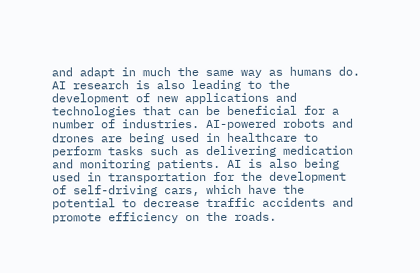and adapt in much the same way as humans do.
AI research is also leading to the development of new applications and technologies that can be beneficial for a number of industries. AI-powered robots and drones are being used in healthcare to perform tasks such as delivering medication and monitoring patients. AI is also being used in transportation for the development of self-driving cars, which have the potential to decrease traffic accidents and promote efficiency on the roads.